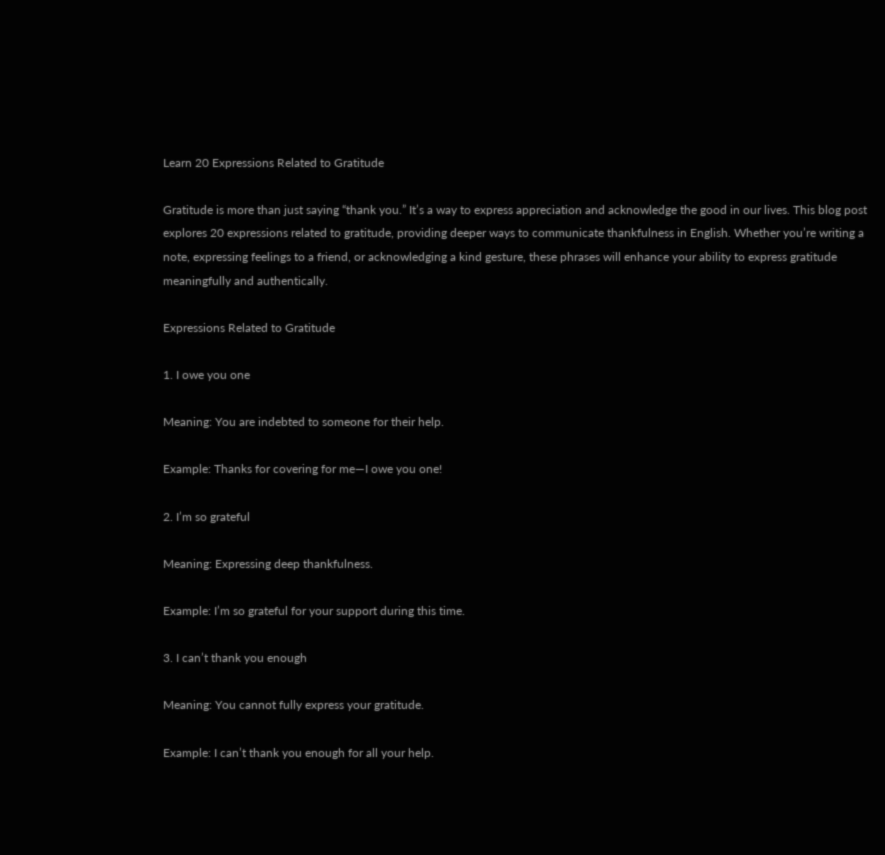Learn 20 Expressions Related to Gratitude

Gratitude is more than just saying “thank you.” It’s a way to express appreciation and acknowledge the good in our lives. This blog post explores 20 expressions related to gratitude, providing deeper ways to communicate thankfulness in English. Whether you’re writing a note, expressing feelings to a friend, or acknowledging a kind gesture, these phrases will enhance your ability to express gratitude meaningfully and authentically.

Expressions Related to Gratitude

1. I owe you one

Meaning: You are indebted to someone for their help.

Example: Thanks for covering for me—I owe you one!

2. I’m so grateful

Meaning: Expressing deep thankfulness.

Example: I’m so grateful for your support during this time.

3. I can’t thank you enough

Meaning: You cannot fully express your gratitude.

Example: I can’t thank you enough for all your help.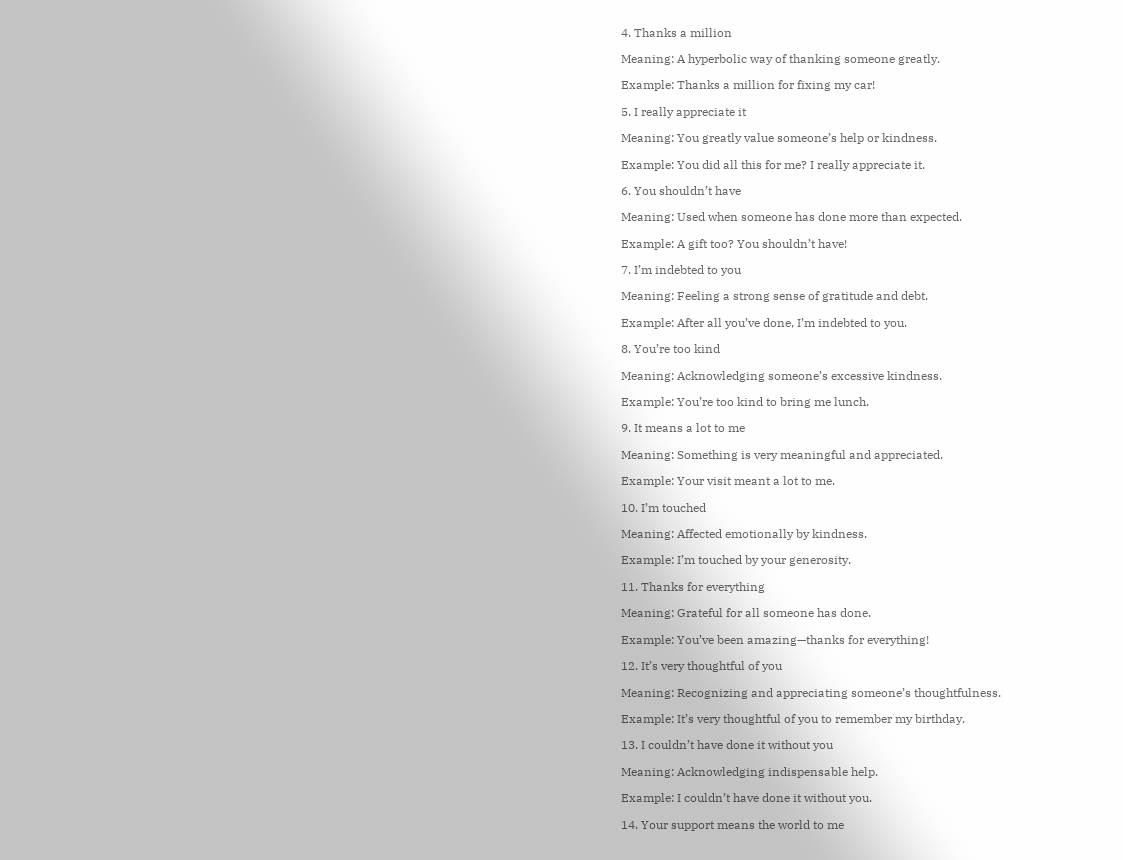4. Thanks a million

Meaning: A hyperbolic way of thanking someone greatly.

Example: Thanks a million for fixing my car!

5. I really appreciate it

Meaning: You greatly value someone’s help or kindness.

Example: You did all this for me? I really appreciate it.

6. You shouldn’t have

Meaning: Used when someone has done more than expected.

Example: A gift too? You shouldn’t have!

7. I’m indebted to you

Meaning: Feeling a strong sense of gratitude and debt.

Example: After all you’ve done, I’m indebted to you.

8. You’re too kind

Meaning: Acknowledging someone’s excessive kindness.

Example: You’re too kind to bring me lunch.

9. It means a lot to me

Meaning: Something is very meaningful and appreciated.

Example: Your visit meant a lot to me.

10. I’m touched

Meaning: Affected emotionally by kindness.

Example: I’m touched by your generosity.

11. Thanks for everything

Meaning: Grateful for all someone has done.

Example: You’ve been amazing—thanks for everything!

12. It’s very thoughtful of you

Meaning: Recognizing and appreciating someone’s thoughtfulness.

Example: It’s very thoughtful of you to remember my birthday.

13. I couldn’t have done it without you

Meaning: Acknowledging indispensable help.

Example: I couldn’t have done it without you.

14. Your support means the world to me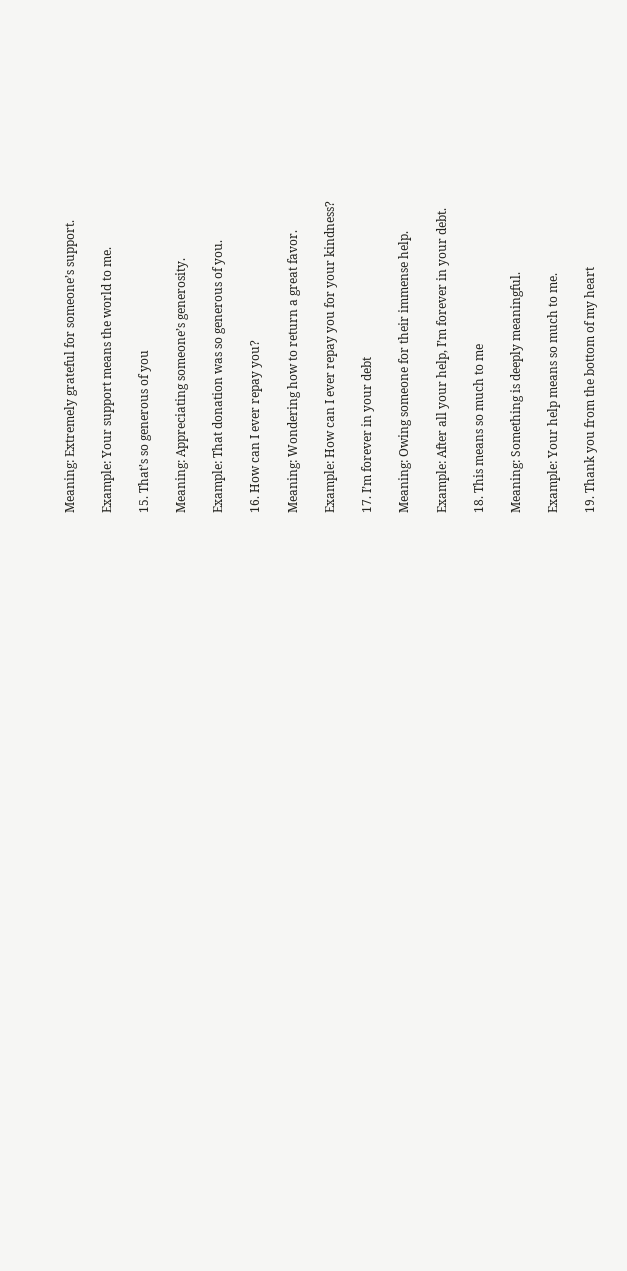Meaning: Extremely grateful for someone’s support.

Example: Your support means the world to me.

15. That’s so generous of you

Meaning: Appreciating someone’s generosity.

Example: That donation was so generous of you.

16. How can I ever repay you?

Meaning: Wondering how to return a great favor.

Example: How can I ever repay you for your kindness?

17. I’m forever in your debt

Meaning: Owing someone for their immense help.

Example: After all your help, I’m forever in your debt.

18. This means so much to me

Meaning: Something is deeply meaningful.

Example: Your help means so much to me.

19. Thank you from the bottom of my heart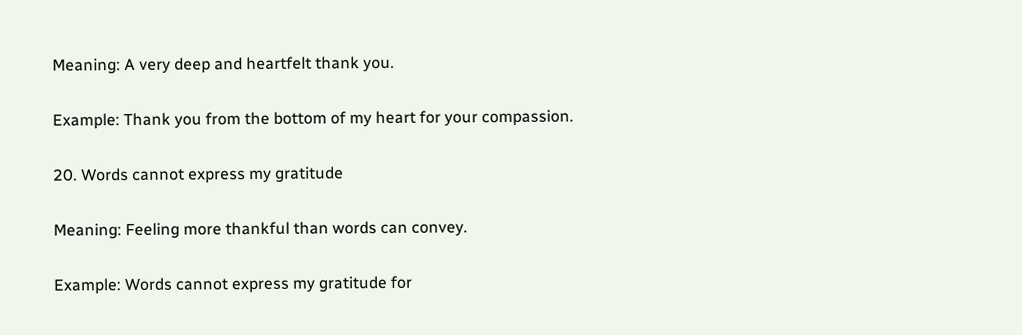Meaning: A very deep and heartfelt thank you.

Example: Thank you from the bottom of my heart for your compassion.

20. Words cannot express my gratitude

Meaning: Feeling more thankful than words can convey.

Example: Words cannot express my gratitude for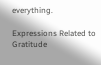everything.

Expressions Related to Gratitude